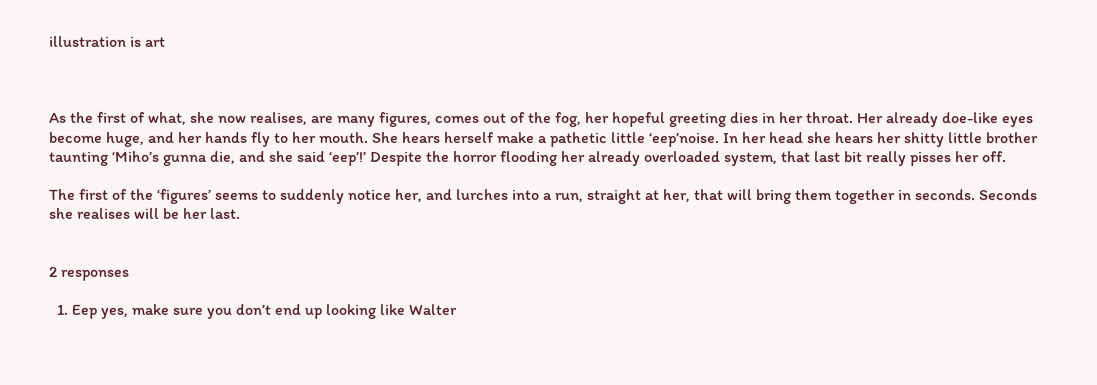illustration is art



As the first of what, she now realises, are many figures, comes out of the fog, her hopeful greeting dies in her throat. Her already doe-like eyes become huge, and her hands fly to her mouth. She hears herself make a pathetic little ‘eep’noise. In her head she hears her shitty little brother taunting ‘Miho’s gunna die, and she said ‘eep’!’ Despite the horror flooding her already overloaded system, that last bit really pisses her off.

The first of the ‘figures’ seems to suddenly notice her, and lurches into a run, straight at her, that will bring them together in seconds. Seconds she realises will be her last.


2 responses

  1. Eep yes, make sure you don’t end up looking like Walter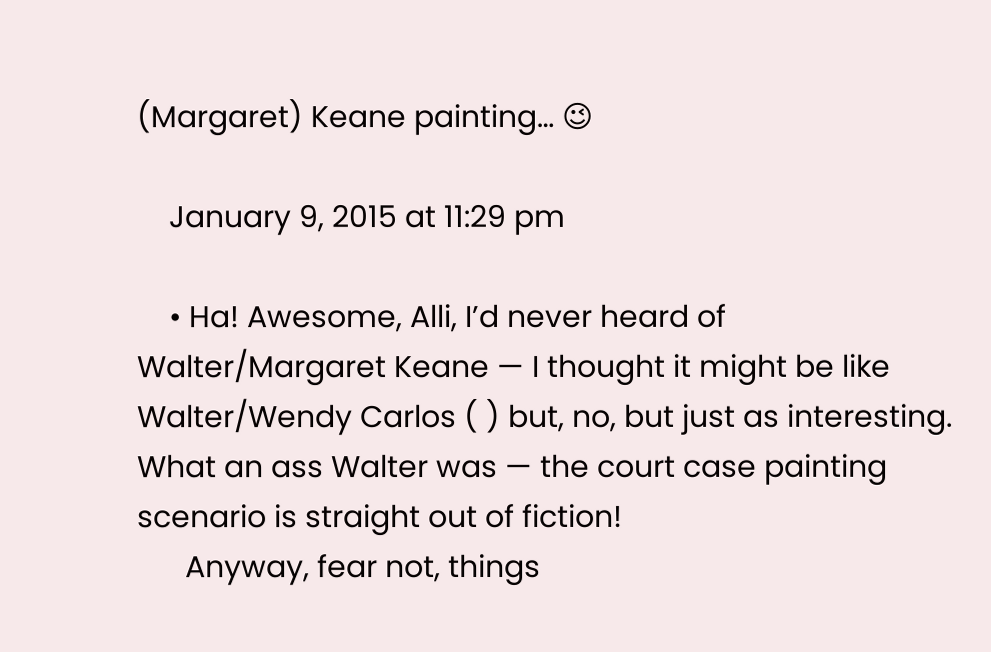(Margaret) Keane painting… 😉

    January 9, 2015 at 11:29 pm

    • Ha! Awesome, Alli, I’d never heard of Walter/Margaret Keane — I thought it might be like Walter/Wendy Carlos ( ) but, no, but just as interesting. What an ass Walter was — the court case painting scenario is straight out of fiction!
      Anyway, fear not, things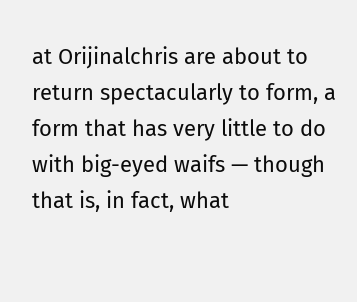at Orijinalchris are about to return spectacularly to form, a form that has very little to do with big-eyed waifs — though that is, in fact, what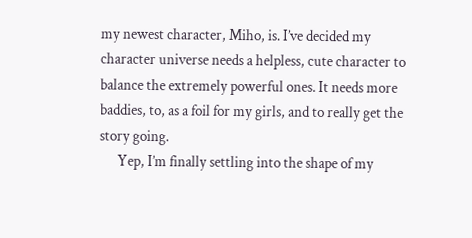my newest character, Miho, is. I’ve decided my character universe needs a helpless, cute character to balance the extremely powerful ones. It needs more baddies, to, as a foil for my girls, and to really get the story going.
      Yep, I’m finally settling into the shape of my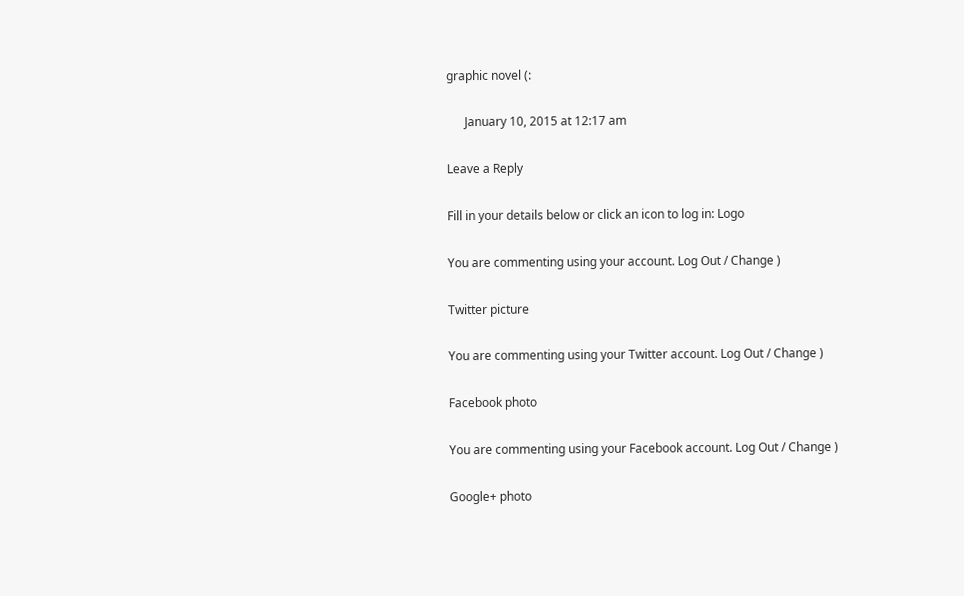graphic novel (:

      January 10, 2015 at 12:17 am

Leave a Reply

Fill in your details below or click an icon to log in: Logo

You are commenting using your account. Log Out / Change )

Twitter picture

You are commenting using your Twitter account. Log Out / Change )

Facebook photo

You are commenting using your Facebook account. Log Out / Change )

Google+ photo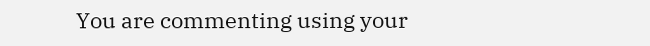You are commenting using your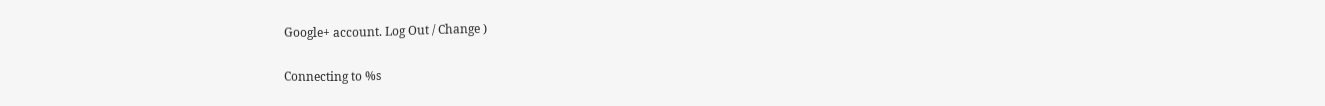Google+ account. Log Out / Change )

Connecting to %s